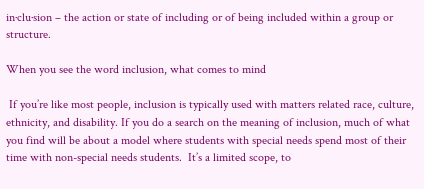in·clu·sion – the action or state of including or of being included within a group or structure.

When you see the word inclusion, what comes to mind

 If you’re like most people, inclusion is typically used with matters related race, culture, ethnicity, and disability. If you do a search on the meaning of inclusion, much of what you find will be about a model where students with special needs spend most of their time with non-special needs students.  It’s a limited scope, to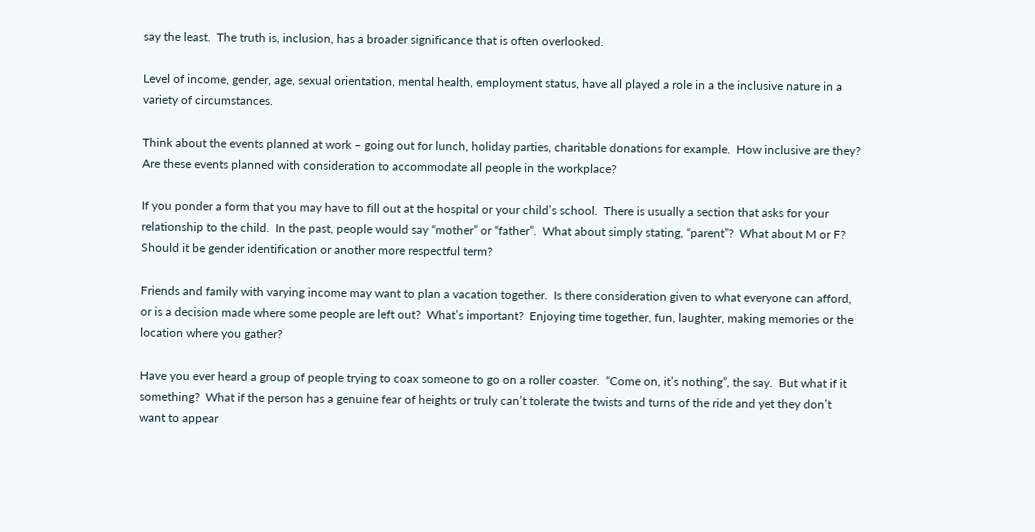say the least.  The truth is, inclusion, has a broader significance that is often overlooked.

Level of income, gender, age, sexual orientation, mental health, employment status, have all played a role in a the inclusive nature in a variety of circumstances.

Think about the events planned at work – going out for lunch, holiday parties, charitable donations for example.  How inclusive are they?  Are these events planned with consideration to accommodate all people in the workplace?

If you ponder a form that you may have to fill out at the hospital or your child’s school.  There is usually a section that asks for your relationship to the child.  In the past, people would say “mother” or “father”.  What about simply stating, “parent”?  What about M or F?  Should it be gender identification or another more respectful term?

Friends and family with varying income may want to plan a vacation together.  Is there consideration given to what everyone can afford, or is a decision made where some people are left out?  What’s important?  Enjoying time together, fun, laughter, making memories or the location where you gather?

Have you ever heard a group of people trying to coax someone to go on a roller coaster.  “Come on, it’s nothing”, the say.  But what if it something?  What if the person has a genuine fear of heights or truly can’t tolerate the twists and turns of the ride and yet they don’t want to appear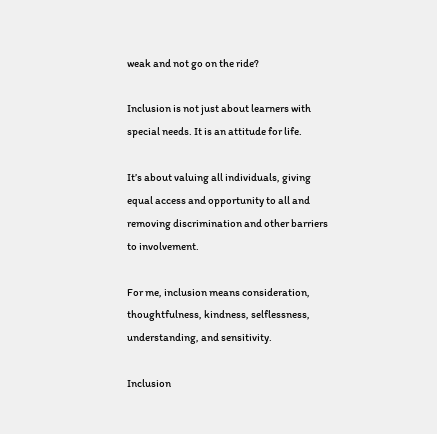weak and not go on the ride?

Inclusion is not just about learners with special needs. It is an attitude for life.

It’s about valuing all individuals, giving equal access and opportunity to all and removing discrimination and other barriers to involvement.

For me, inclusion means consideration, thoughtfulness, kindness, selflessness, understanding, and sensitivity.

Inclusion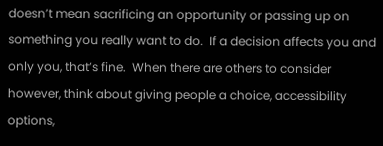doesn’t mean sacrificing an opportunity or passing up on something you really want to do.  If a decision affects you and only you, that’s fine.  When there are others to consider however, think about giving people a choice, accessibility options,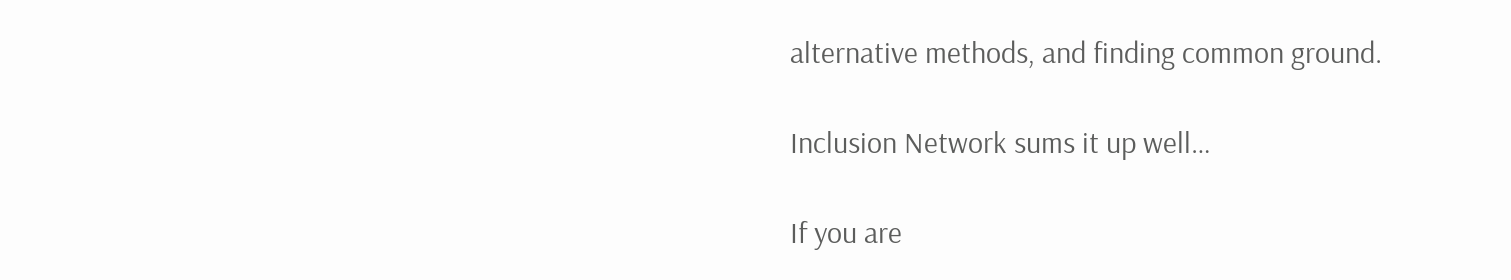alternative methods, and finding common ground.

Inclusion Network sums it up well…

If you are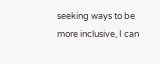seeking ways to be more inclusive, I can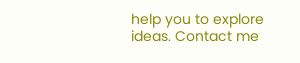help you to explore ideas. Contact me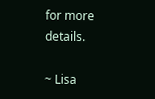for more details.

~ Lisa